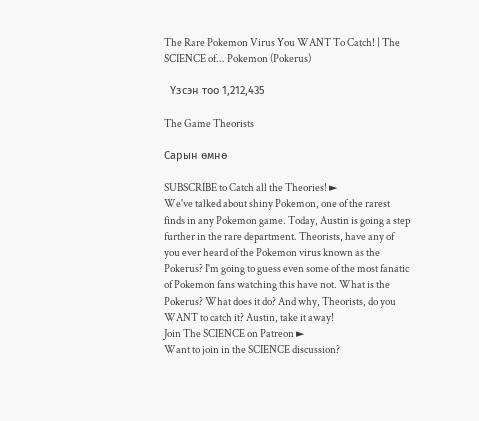The Rare Pokemon Virus You WANT To Catch! | The SCIENCE of... Pokemon (Pokerus)

  Үзсэн тоо 1,212,435

The Game Theorists

Сарын өмнө

SUBSCRIBE to Catch all the Theories! ►
We've talked about shiny Pokemon, one of the rarest finds in any Pokemon game. Today, Austin is going a step further in the rare department. Theorists, have any of you ever heard of the Pokemon virus known as the Pokerus? I'm going to guess even some of the most fanatic of Pokemon fans watching this have not. What is the Pokerus? What does it do? And why, Theorists, do you WANT to catch it? Austin, take it away!
Join The SCIENCE on Patreon ►
Want to join in the SCIENCE discussion?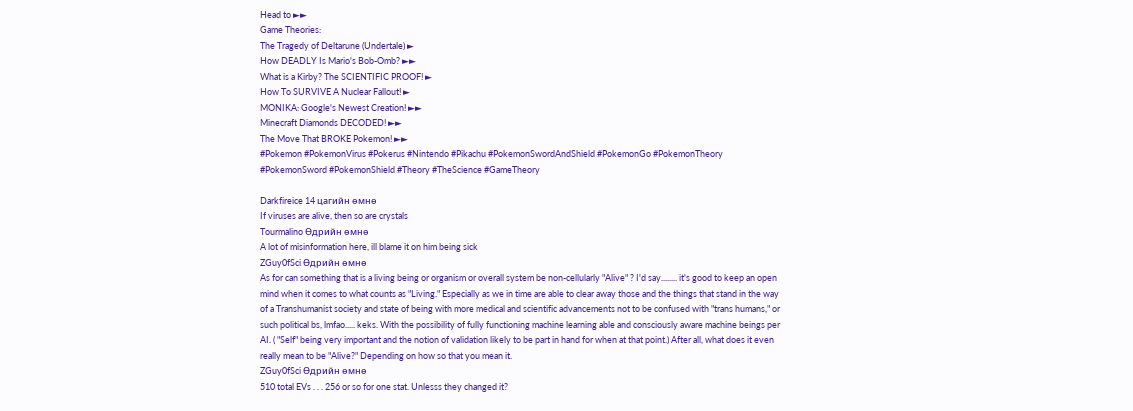Head to ►►
Game Theories:
The Tragedy of Deltarune (Undertale) ►
How DEADLY Is Mario's Bob-Omb? ►►
What is a Kirby? The SCIENTIFIC PROOF! ►
How To SURVIVE A Nuclear Fallout! ►
MONIKA: Google's Newest Creation! ►►
Minecraft Diamonds DECODED! ►►
The Move That BROKE Pokemon! ►►
#Pokemon #PokemonVirus #Pokerus #Nintendo #Pikachu #PokemonSwordAndShield #PokemonGo #PokemonTheory #PokemonSword #PokemonShield #Theory #TheScience #GameTheory

Darkfireice 14 цагийн өмнө
If viruses are alive, then so are crystals
Tourmalino Өдрийн өмнө
A lot of misinformation here, ill blame it on him being sick
ZGuy0fSci Өдрийн өмнө
As for can something that is a living being or organism or overall system be non-cellularly "Alive" ? I'd say........ it's good to keep an open mind when it comes to what counts as "Living." Especially as we in time are able to clear away those and the things that stand in the way of a Transhumanist society and state of being with more medical and scientific advancements not to be confused with "trans humans," or such political bs, lmfao..... keks. With the possibility of fully functioning machine learning able and consciously aware machine beings per AI. ( "Self" being very important and the notion of validation likely to be part in hand for when at that point.) After all, what does it even really mean to be "Alive?" Depending on how so that you mean it.
ZGuy0fSci Өдрийн өмнө
510 total EVs . . . 256 or so for one stat. Unlesss they changed it?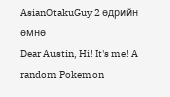AsianOtakuGuy 2 өдрийн өмнө
Dear Austin, Hi! It's me! A random Pokemon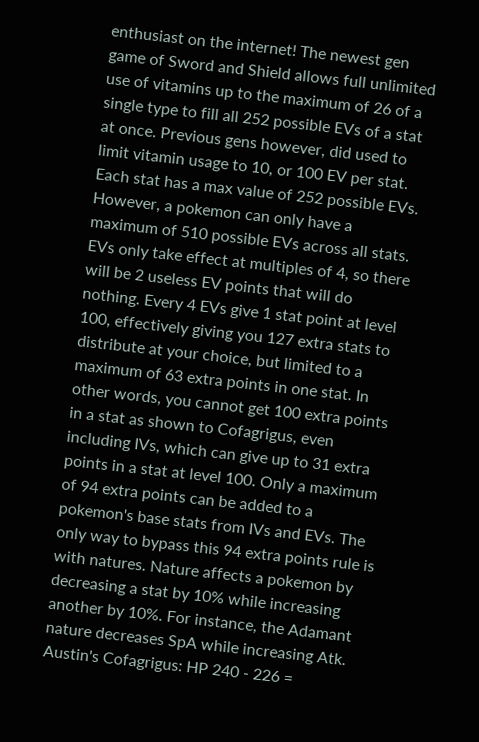enthusiast on the internet! The newest gen game of Sword and Shield allows full unlimited use of vitamins up to the maximum of 26 of a single type to fill all 252 possible EVs of a stat at once. Previous gens however, did used to limit vitamin usage to 10, or 100 EV per stat. Each stat has a max value of 252 possible EVs. However, a pokemon can only have a maximum of 510 possible EVs across all stats. EVs only take effect at multiples of 4, so there will be 2 useless EV points that will do nothing. Every 4 EVs give 1 stat point at level 100, effectively giving you 127 extra stats to distribute at your choice, but limited to a maximum of 63 extra points in one stat. In other words, you cannot get 100 extra points in a stat as shown to Cofagrigus, even including IVs, which can give up to 31 extra points in a stat at level 100. Only a maximum of 94 extra points can be added to a pokemon's base stats from IVs and EVs. The only way to bypass this 94 extra points rule is with natures. Nature affects a pokemon by decreasing a stat by 10% while increasing another by 10%. For instance, the Adamant nature decreases SpA while increasing Atk. Austin's Cofagrigus: HP 240 - 226 =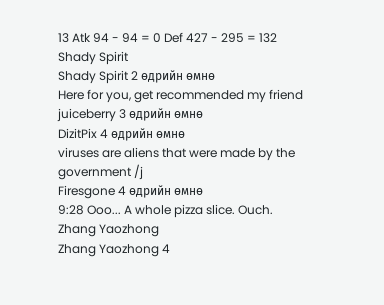13 Atk 94 - 94 = 0 Def 427 - 295 = 132
Shady Spirit
Shady Spirit 2 өдрийн өмнө
Here for you, get recommended my friend
juiceberry 3 өдрийн өмнө
DizitPix 4 өдрийн өмнө
viruses are aliens that were made by the government /j
Firesgone 4 өдрийн өмнө
9:28 Ooo... A whole pizza slice. Ouch.
Zhang Yaozhong
Zhang Yaozhong 4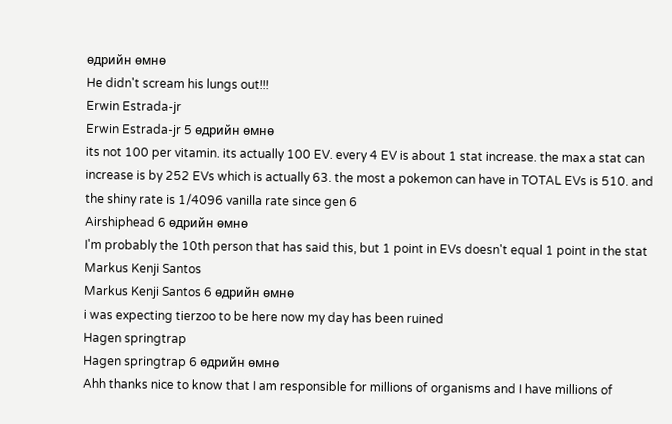өдрийн өмнө
He didn't scream his lungs out!!!
Erwin Estrada-jr
Erwin Estrada-jr 5 өдрийн өмнө
its not 100 per vitamin. its actually 100 EV. every 4 EV is about 1 stat increase. the max a stat can increase is by 252 EVs which is actually 63. the most a pokemon can have in TOTAL EVs is 510. and the shiny rate is 1/4096 vanilla rate since gen 6
Airshiphead 6 өдрийн өмнө
I'm probably the 10th person that has said this, but 1 point in EVs doesn't equal 1 point in the stat
Markus Kenji Santos
Markus Kenji Santos 6 өдрийн өмнө
i was expecting tierzoo to be here now my day has been ruined
Hagen springtrap
Hagen springtrap 6 өдрийн өмнө
Ahh thanks nice to know that I am responsible for millions of organisms and I have millions of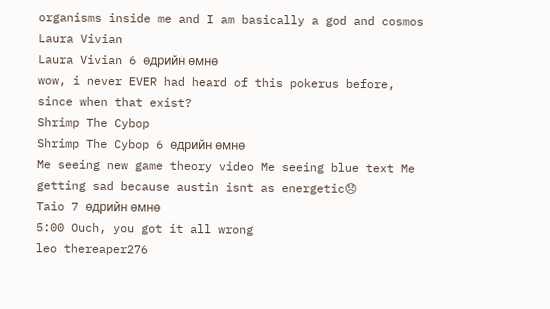organisms inside me and I am basically a god and cosmos
Laura Vivian
Laura Vivian 6 өдрийн өмнө
wow, i never EVER had heard of this pokerus before, since when that exist?
Shrimp The Cybop
Shrimp The Cybop 6 өдрийн өмнө
Me seeing new game theory video Me seeing blue text Me getting sad because austin isnt as energetic😞
Taio 7 өдрийн өмнө
5:00 Ouch, you got it all wrong
leo thereaper276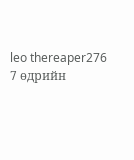leo thereaper276 7 өдрийн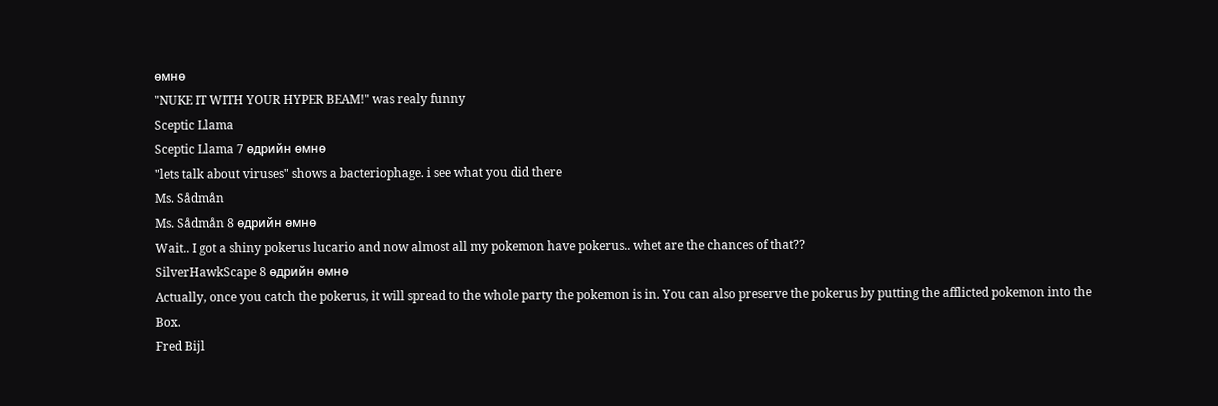өмнө
"NUKE IT WITH YOUR HYPER BEAM!" was realy funny
Sceptic Llama
Sceptic Llama 7 өдрийн өмнө
"lets talk about viruses" shows a bacteriophage. i see what you did there
Ms. Sådmån
Ms. Sådmån 8 өдрийн өмнө
Wait.. I got a shiny pokerus lucario and now almost all my pokemon have pokerus.. whet are the chances of that??
SilverHawkScape 8 өдрийн өмнө
Actually, once you catch the pokerus, it will spread to the whole party the pokemon is in. You can also preserve the pokerus by putting the afflicted pokemon into the Box.
Fred Bijl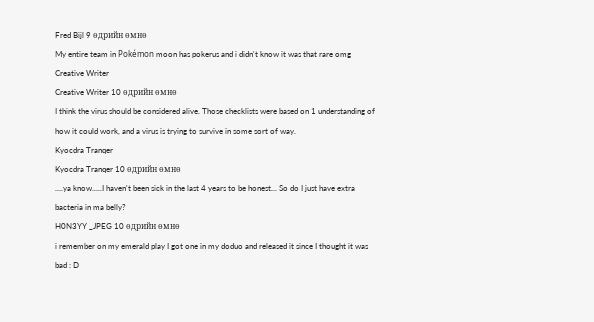Fred Bijl 9 өдрийн өмнө
My entire team in Pokémon moon has pokerus and i didn't know it was that rare omg
Creative Writer
Creative Writer 10 өдрийн өмнө
I think the virus should be considered alive. Those checklists were based on 1 understanding of how it could work, and a virus is trying to survive in some sort of way.
Kyocdra Tranqer
Kyocdra Tranqer 10 өдрийн өмнө
....ya know.....I haven't been sick in the last 4 years to be honest... So do I just have extra bacteria in ma belly?
H0N3YY _JPEG 10 өдрийн өмнө
i remember on my emerald play I got one in my doduo and released it since I thought it was bad : D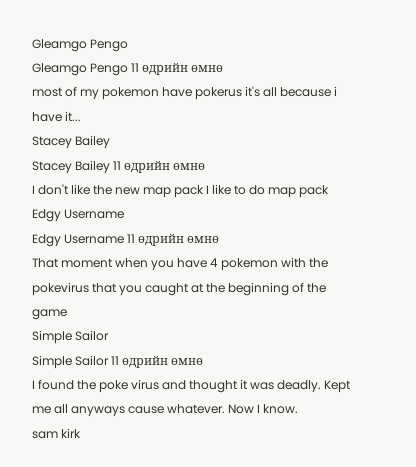Gleamgo Pengo
Gleamgo Pengo 11 өдрийн өмнө
most of my pokemon have pokerus it's all because i have it...
Stacey Bailey
Stacey Bailey 11 өдрийн өмнө
I don't like the new map pack I like to do map pack
Edgy Username
Edgy Username 11 өдрийн өмнө
That moment when you have 4 pokemon with the pokevirus that you caught at the beginning of the game
Simple Sailor
Simple Sailor 11 өдрийн өмнө
I found the poke virus and thought it was deadly. Kept me all anyways cause whatever. Now I know.
sam kirk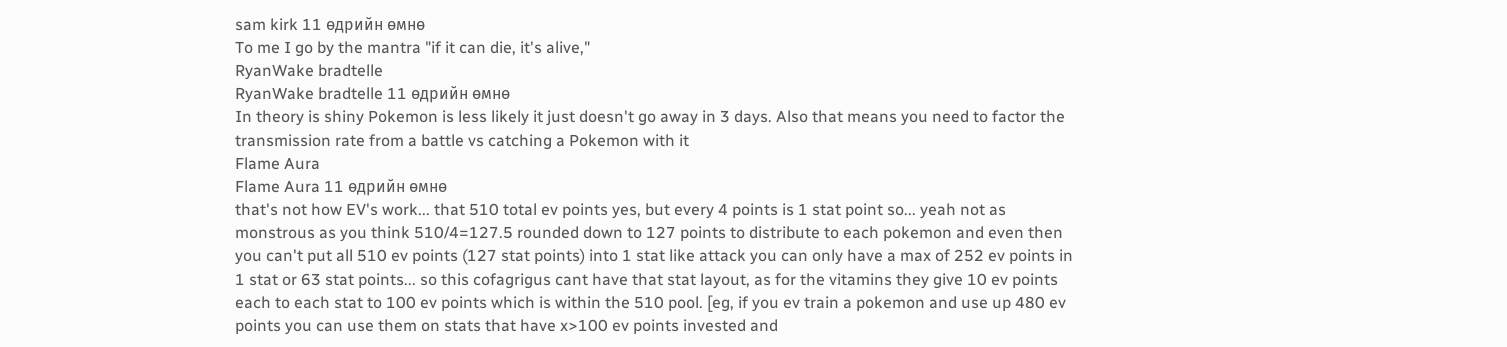sam kirk 11 өдрийн өмнө
To me I go by the mantra "if it can die, it's alive,"
RyanWake bradtelle
RyanWake bradtelle 11 өдрийн өмнө
In theory is shiny Pokemon is less likely it just doesn't go away in 3 days. Also that means you need to factor the transmission rate from a battle vs catching a Pokemon with it
Flame Aura
Flame Aura 11 өдрийн өмнө
that's not how EV's work... that 510 total ev points yes, but every 4 points is 1 stat point so... yeah not as monstrous as you think 510/4=127.5 rounded down to 127 points to distribute to each pokemon and even then you can't put all 510 ev points (127 stat points) into 1 stat like attack you can only have a max of 252 ev points in 1 stat or 63 stat points... so this cofagrigus cant have that stat layout, as for the vitamins they give 10 ev points each to each stat to 100 ev points which is within the 510 pool. [eg, if you ev train a pokemon and use up 480 ev points you can use them on stats that have x>100 ev points invested and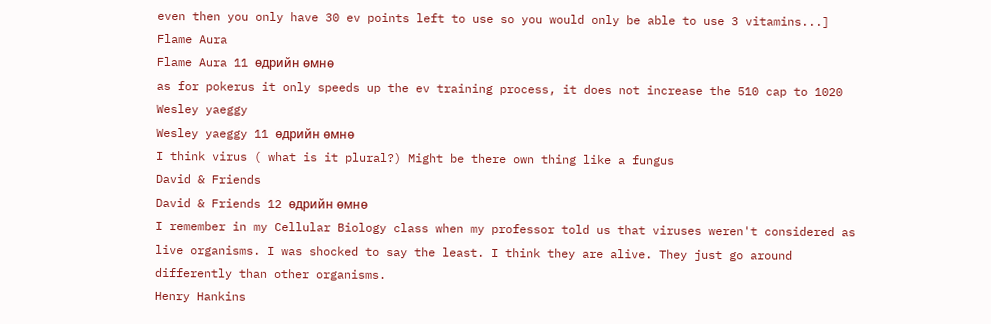even then you only have 30 ev points left to use so you would only be able to use 3 vitamins...]
Flame Aura
Flame Aura 11 өдрийн өмнө
as for pokerus it only speeds up the ev training process, it does not increase the 510 cap to 1020
Wesley yaeggy
Wesley yaeggy 11 өдрийн өмнө
I think virus ( what is it plural?) Might be there own thing like a fungus
David & Friends
David & Friends 12 өдрийн өмнө
I remember in my Cellular Biology class when my professor told us that viruses weren't considered as live organisms. I was shocked to say the least. I think they are alive. They just go around differently than other organisms.
Henry Hankins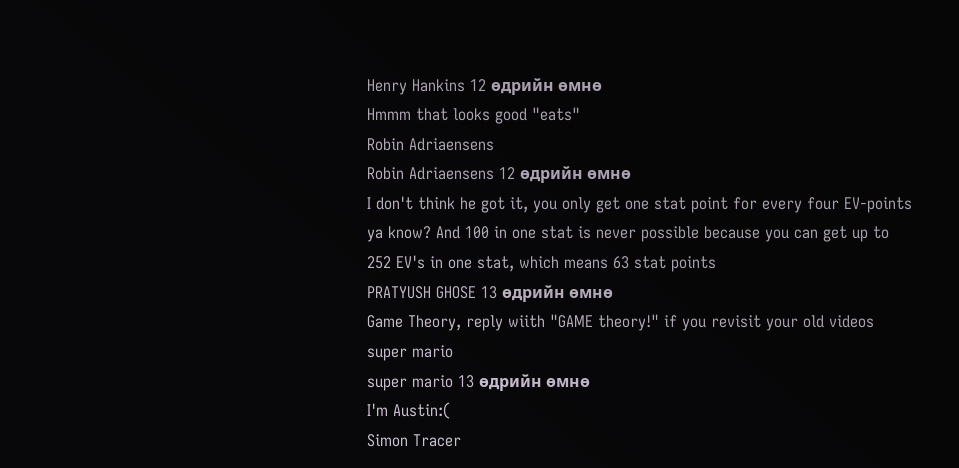Henry Hankins 12 өдрийн өмнө
Hmmm that looks good "eats"
Robin Adriaensens
Robin Adriaensens 12 өдрийн өмнө
I don't think he got it, you only get one stat point for every four EV-points ya know? And 100 in one stat is never possible because you can get up to 252 EV's in one stat, which means 63 stat points
PRATYUSH GHOSE 13 өдрийн өмнө
Game Theory, reply wiith "GAME theory!" if you revisit your old videos
super mario
super mario 13 өдрийн өмнө
I'm Austin:(
Simon Tracer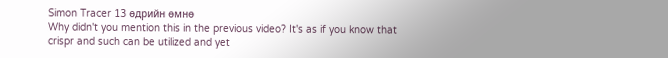Simon Tracer 13 өдрийн өмнө
Why didn't you mention this in the previous video? It's as if you know that crispr and such can be utilized and yet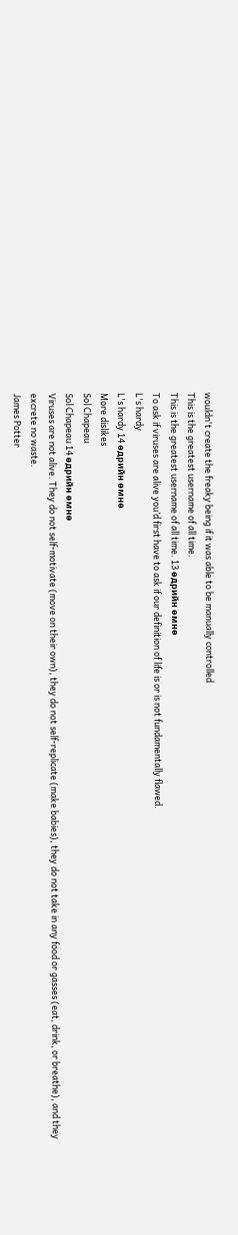wouldn't create the freaky being if it was able to be manually controlled
This is the greatest username of all time.
This is the greatest username of all time. 13 өдрийн өмнө
To ask if viruses are alive you’d first have to ask if our definition of life is or is not fundamentally flawed.
L's hardy
L's hardy 14 өдрийн өмнө
More dislikes
Sol Chapeau
Sol Chapeau 14 өдрийн өмнө
Viruses are not alive. They do not self-motivate (move on their own), they do not self-replicate (make babies), they do not take in any food or gasses (eat, drink, or breathe), and they excrete no waste.
James Potter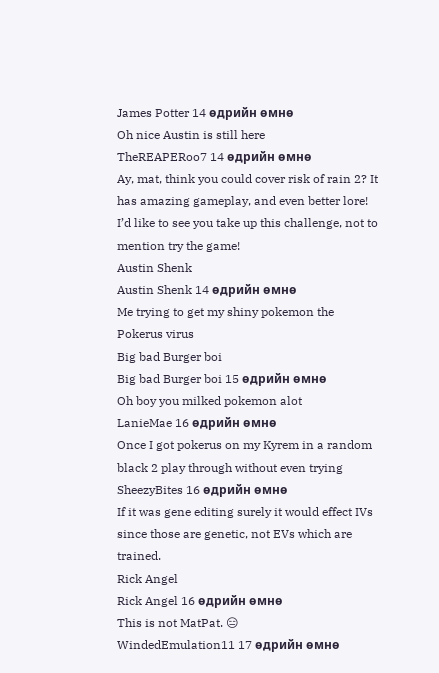James Potter 14 өдрийн өмнө
Oh nice Austin is still here
TheREAPERoo7 14 өдрийн өмнө
Ay, mat, think you could cover risk of rain 2? It has amazing gameplay, and even better lore! I’d like to see you take up this challenge, not to mention try the game!
Austin Shenk
Austin Shenk 14 өдрийн өмнө
Me trying to get my shiny pokemon the Pokerus virus
Big bad Burger boi
Big bad Burger boi 15 өдрийн өмнө
Oh boy you milked pokemon alot
LanieMae 16 өдрийн өмнө
Once I got pokerus on my Kyrem in a random black 2 play through without even trying
SheezyBites 16 өдрийн өмнө
If it was gene editing surely it would effect IVs since those are genetic, not EVs which are trained.
Rick Angel
Rick Angel 16 өдрийн өмнө
This is not MatPat. 😑
WindedEmulation11 17 өдрийн өмнө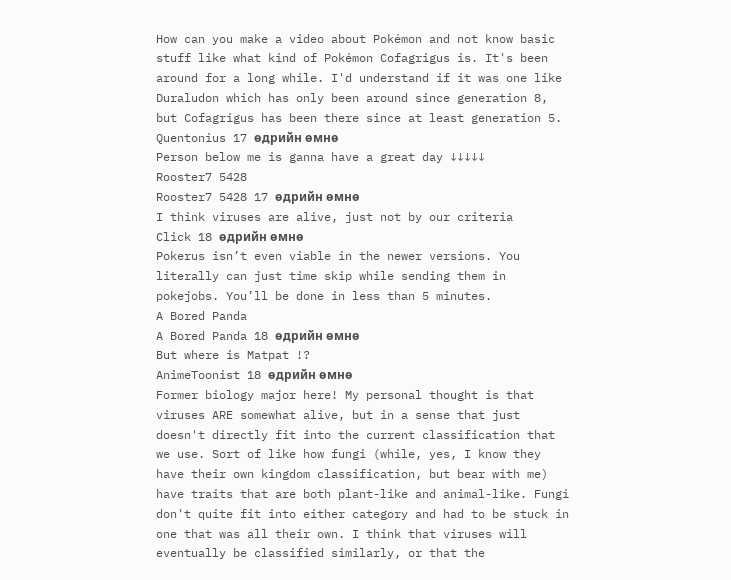How can you make a video about Pokémon and not know basic stuff like what kind of Pokémon Cofagrigus is. It's been around for a long while. I'd understand if it was one like Duraludon which has only been around since generation 8, but Cofagrigus has been there since at least generation 5.
Quentonius 17 өдрийн өмнө
Person below me is ganna have a great day ↓↓↓↓↓
Rooster7 5428
Rooster7 5428 17 өдрийн өмнө
I think viruses are alive, just not by our criteria
Click 18 өдрийн өмнө
Pokerus isn’t even viable in the newer versions. You literally can just time skip while sending them in pokejobs. You’ll be done in less than 5 minutes.
A Bored Panda
A Bored Panda 18 өдрийн өмнө
But where is Matpat !?
AnimeToonist 18 өдрийн өмнө
Former biology major here! My personal thought is that viruses ARE somewhat alive, but in a sense that just doesn't directly fit into the current classification that we use. Sort of like how fungi (while, yes, I know they have their own kingdom classification, but bear with me) have traits that are both plant-like and animal-like. Fungi don't quite fit into either category and had to be stuck in one that was all their own. I think that viruses will eventually be classified similarly, or that the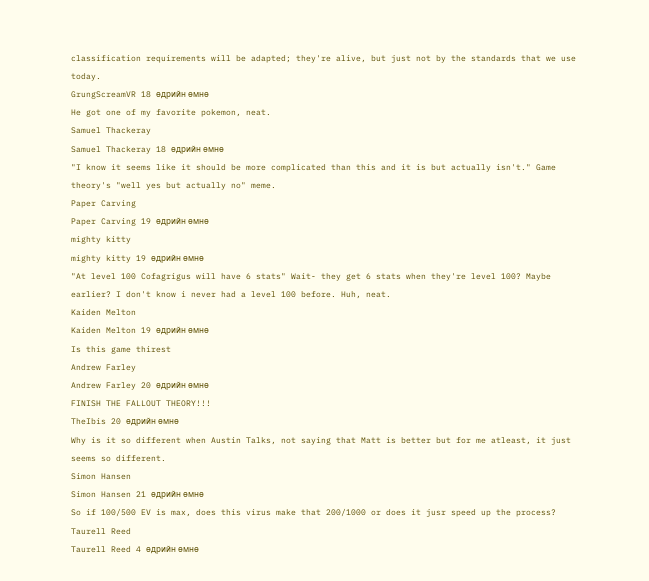classification requirements will be adapted; they're alive, but just not by the standards that we use today.
GrungScreamVR 18 өдрийн өмнө
He got one of my favorite pokemon, neat.
Samuel Thackeray
Samuel Thackeray 18 өдрийн өмнө
"I know it seems like it should be more complicated than this and it is but actually isn't." Game theory's "well yes but actually no" meme.
Paper Carving
Paper Carving 19 өдрийн өмнө
mighty kitty
mighty kitty 19 өдрийн өмнө
"At level 100 Cofagrigus will have 6 stats" Wait- they get 6 stats when they're level 100? Maybe earlier? I don't know i never had a level 100 before. Huh, neat.
Kaiden Melton
Kaiden Melton 19 өдрийн өмнө
Is this game thirest
Andrew Farley
Andrew Farley 20 өдрийн өмнө
FINISH THE FALLOUT THEORY!!!
TheIbis 20 өдрийн өмнө
Why is it so different when Austin Talks, not saying that Matt is better but for me atleast, it just seems so different.
Simon Hansen
Simon Hansen 21 өдрийн өмнө
So if 100/500 EV is max, does this virus make that 200/1000 or does it jusr speed up the process?
Taurell Reed
Taurell Reed 4 өдрийн өмнө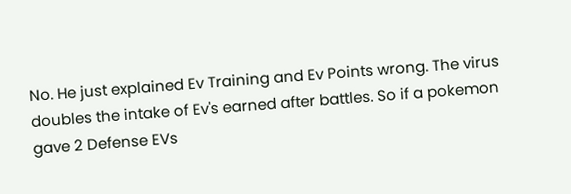No. He just explained Ev Training and Ev Points wrong. The virus doubles the intake of Ev's earned after battles. So if a pokemon gave 2 Defense EVs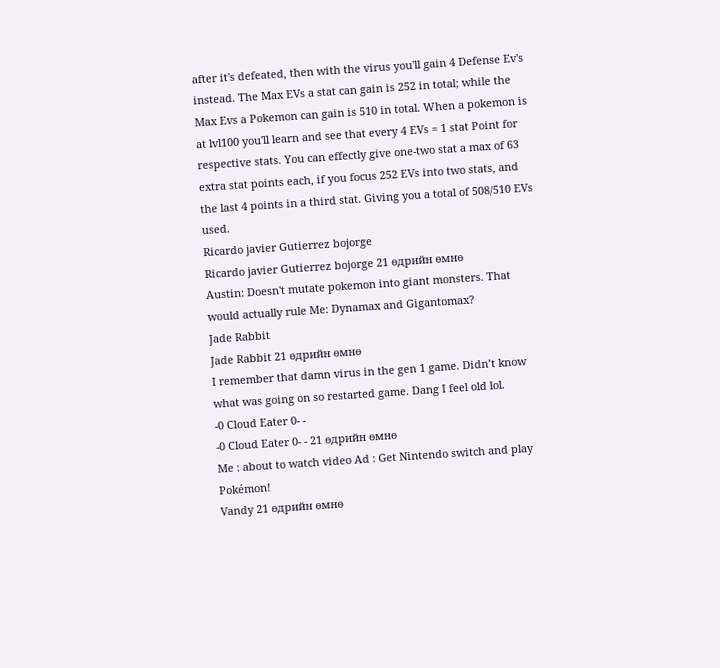after it's defeated, then with the virus you'll gain 4 Defense Ev's instead. The Max EVs a stat can gain is 252 in total; while the Max Evs a Pokemon can gain is 510 in total. When a pokemon is at lvl100 you'll learn and see that every 4 EVs = 1 stat Point for respective stats. You can effectly give one-two stat a max of 63 extra stat points each, if you focus 252 EVs into two stats, and the last 4 points in a third stat. Giving you a total of 508/510 EVs used.
Ricardo javier Gutierrez bojorge
Ricardo javier Gutierrez bojorge 21 өдрийн өмнө
Austin: Doesn't mutate pokemon into giant monsters. That would actually rule Me: Dynamax and Gigantomax?
Jade Rabbit
Jade Rabbit 21 өдрийн өмнө
I remember that damn virus in the gen 1 game. Didn’t know what was going on so restarted game. Dang I feel old lol.
-0 Cloud Eater 0- -
-0 Cloud Eater 0- - 21 өдрийн өмнө
Me : about to watch video Ad : Get Nintendo switch and play Pokémon!
Vandy 21 өдрийн өмнө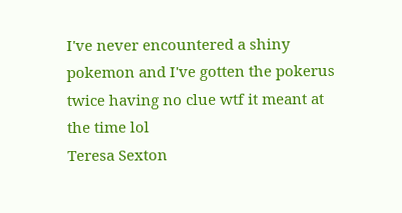I've never encountered a shiny pokemon and I've gotten the pokerus twice having no clue wtf it meant at the time lol
Teresa Sexton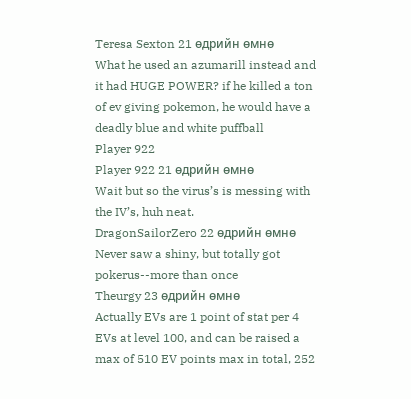Teresa Sexton 21 өдрийн өмнө
What he used an azumarill instead and it had HUGE POWER? if he killed a ton of ev giving pokemon, he would have a deadly blue and white puffball
Player 922
Player 922 21 өдрийн өмнө
Wait but so the virus’s is messing with the IV’s, huh neat.
DragonSailorZero 22 өдрийн өмнө
Never saw a shiny, but totally got pokerus--more than once
Theurgy 23 өдрийн өмнө
Actually EVs are 1 point of stat per 4 EVs at level 100, and can be raised a max of 510 EV points max in total, 252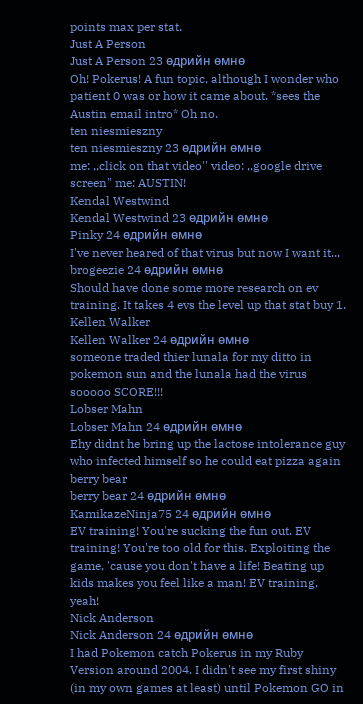points max per stat.
Just A Person
Just A Person 23 өдрийн өмнө
Oh! Pokerus! A fun topic, although I wonder who patient 0 was or how it came about. *sees the Austin email intro* Oh no.
ten niesmieszny
ten niesmieszny 23 өдрийн өмнө
me: ,,click on that video'' video: ,,google drive screen" me: AUSTIN!
Kendal Westwind
Kendal Westwind 23 өдрийн өмнө
Pinky 24 өдрийн өмнө
I've never heared of that virus but now I want it...
brogeezie 24 өдрийн өмнө
Should have done some more research on ev training. It takes 4 evs the level up that stat buy 1.
Kellen Walker
Kellen Walker 24 өдрийн өмнө
someone traded thier lunala for my ditto in pokemon sun and the lunala had the virus sooooo SCORE!!!
Lobser Mahn
Lobser Mahn 24 өдрийн өмнө
Ehy didnt he bring up the lactose intolerance guy who infected himself so he could eat pizza again
berry bear
berry bear 24 өдрийн өмнө
KamikazeNinja75 24 өдрийн өмнө
EV training! You're sucking the fun out. EV training! You're too old for this. Exploiting the game, 'cause you don't have a life! Beating up kids makes you feel like a man! EV training, yeah!
Nick Anderson
Nick Anderson 24 өдрийн өмнө
I had Pokemon catch Pokerus in my Ruby Version around 2004. I didn't see my first shiny (in my own games at least) until Pokemon GO in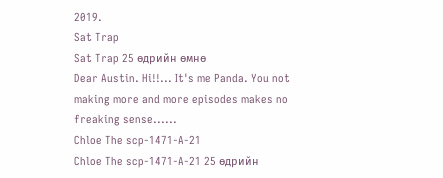2019.
Sat Trap
Sat Trap 25 өдрийн өмнө
Dear Austin. Hi!!... It's me Panda. You not making more and more episodes makes no freaking sense......
Chloe The scp-1471-A-21
Chloe The scp-1471-A-21 25 өдрийн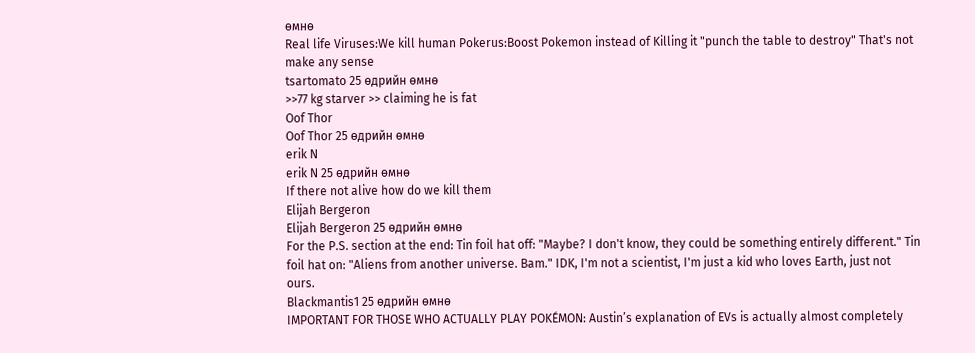өмнө
Real life Viruses:We kill human Pokerus:Boost Pokemon instead of Killing it "punch the table to destroy" That's not make any sense
tsartomato 25 өдрийн өмнө
>>77 kg starver >> claiming he is fat
Oof Thor
Oof Thor 25 өдрийн өмнө
erik N
erik N 25 өдрийн өмнө
If there not alive how do we kill them
Elijah Bergeron
Elijah Bergeron 25 өдрийн өмнө
For the P.S. section at the end: Tin foil hat off: "Maybe? I don't know, they could be something entirely different." Tin foil hat on: "Aliens from another universe. Bam." IDK, I'm not a scientist, I'm just a kid who loves Earth, just not ours.
Blackmantis1 25 өдрийн өмнө
IMPORTANT FOR THOSE WHO ACTUALLY PLAY POKÉMON: Austin’s explanation of EVs is actually almost completely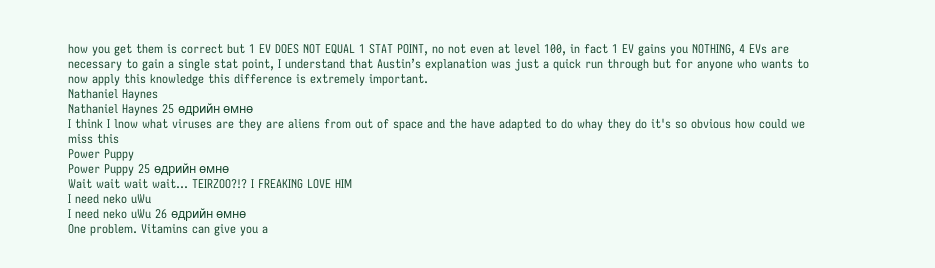how you get them is correct but 1 EV DOES NOT EQUAL 1 STAT POINT, no not even at level 100, in fact 1 EV gains you NOTHING, 4 EVs are necessary to gain a single stat point, I understand that Austin’s explanation was just a quick run through but for anyone who wants to now apply this knowledge this difference is extremely important.
Nathaniel Haynes
Nathaniel Haynes 25 өдрийн өмнө
I think I lnow what viruses are they are aliens from out of space and the have adapted to do whay they do it's so obvious how could we miss this
Power Puppy
Power Puppy 25 өдрийн өмнө
Wait wait wait wait... TEIRZOO?!? I FREAKING LOVE HIM
I need neko uWu
I need neko uWu 26 өдрийн өмнө
One problem. Vitamins can give you a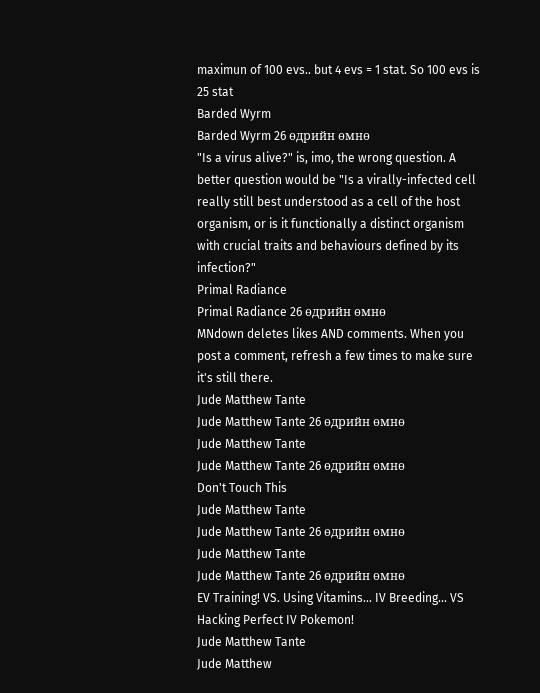maximun of 100 evs.. but 4 evs = 1 stat. So 100 evs is 25 stat
Barded Wyrm
Barded Wyrm 26 өдрийн өмнө
"Is a virus alive?" is, imo, the wrong question. A better question would be "Is a virally-infected cell really still best understood as a cell of the host organism, or is it functionally a distinct organism with crucial traits and behaviours defined by its infection?"
Primal Radiance
Primal Radiance 26 өдрийн өмнө
MNdown deletes likes AND comments. When you post a comment, refresh a few times to make sure it's still there.
Jude Matthew Tante
Jude Matthew Tante 26 өдрийн өмнө
Jude Matthew Tante
Jude Matthew Tante 26 өдрийн өмнө
Don't Touch This
Jude Matthew Tante
Jude Matthew Tante 26 өдрийн өмнө
Jude Matthew Tante
Jude Matthew Tante 26 өдрийн өмнө
EV Training! VS. Using Vitamins... IV Breeding... VS Hacking Perfect IV Pokemon!
Jude Matthew Tante
Jude Matthew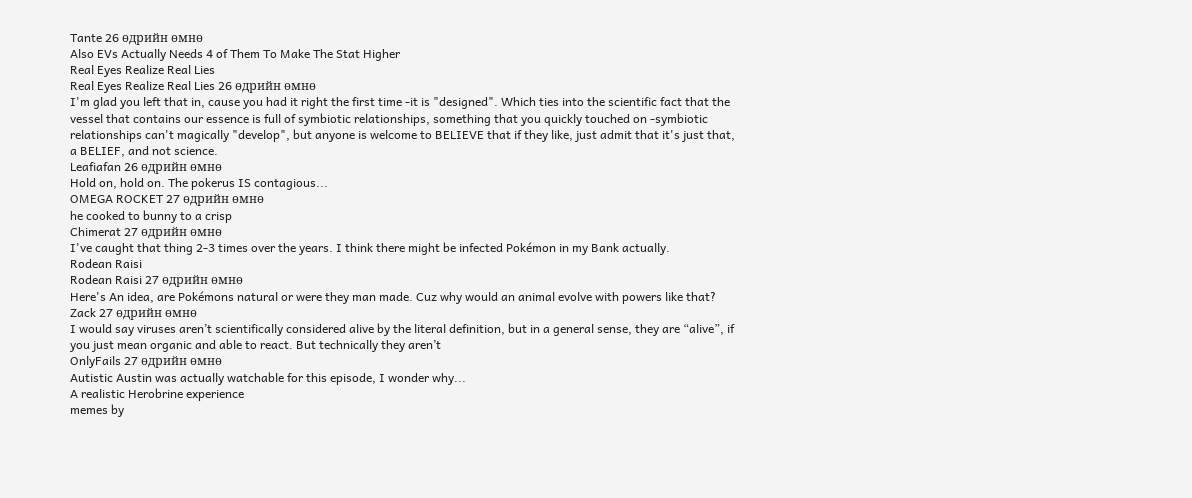Tante 26 өдрийн өмнө
Also EVs Actually Needs 4 of Them To Make The Stat Higher
Real Eyes Realize Real Lies
Real Eyes Realize Real Lies 26 өдрийн өмнө
I'm glad you left that in, cause you had it right the first time -it is "designed". Which ties into the scientific fact that the vessel that contains our essence is full of symbiotic relationships, something that you quickly touched on -symbiotic relationships can't magically "develop", but anyone is welcome to BELIEVE that if they like, just admit that it's just that, a BELIEF, and not science.
Leafiafan 26 өдрийн өмнө
Hold on, hold on. The pokerus IS contagious...
OMEGA ROCKET 27 өдрийн өмнө
he cooked to bunny to a crisp
Chimerat 27 өдрийн өмнө
I've caught that thing 2-3 times over the years. I think there might be infected Pokémon in my Bank actually.
Rodean Raisi
Rodean Raisi 27 өдрийн өмнө
Here's An idea, are Pokémons natural or were they man made. Cuz why would an animal evolve with powers like that?
Zack 27 өдрийн өмнө
I would say viruses aren’t scientifically considered alive by the literal definition, but in a general sense, they are “alive”, if you just mean organic and able to react. But technically they aren’t
OnlyFails 27 өдрийн өмнө
Autistic Austin was actually watchable for this episode, I wonder why...
A realistic Herobrine experience
memes by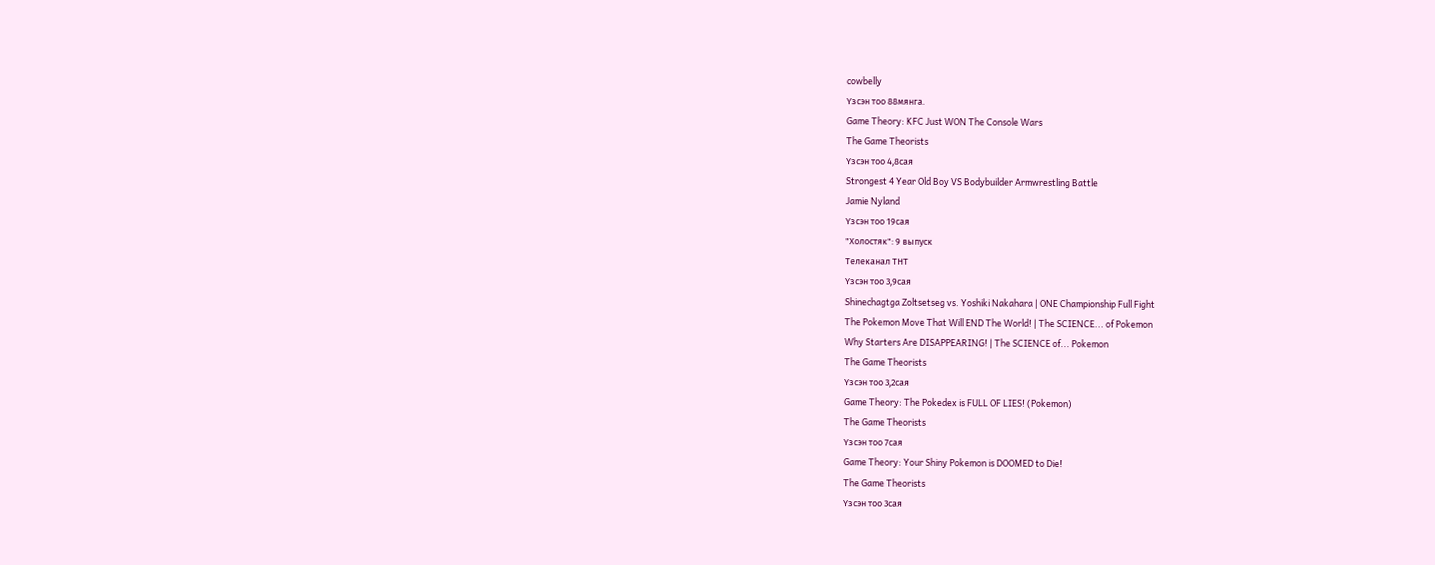cowbelly
Үзсэн тоо 88мянга.
Game Theory: KFC Just WON The Console Wars
The Game Theorists
Үзсэн тоо 4,8сая
Strongest 4 Year Old Boy VS Bodybuilder Armwrestling Battle
Jamie Nyland
Үзсэн тоо 19сая
"Холостяк": 9 выпуск
Телеканал ТНТ
Үзсэн тоо 3,9сая
Shinechagtga Zoltsetseg vs. Yoshiki Nakahara | ONE Championship Full Fight
The Pokemon Move That Will END The World! | The SCIENCE... of Pokemon
Why Starters Are DISAPPEARING! | The SCIENCE of... Pokemon
The Game Theorists
Үзсэн тоо 3,2сая
Game Theory: The Pokedex is FULL OF LIES! (Pokemon)
The Game Theorists
Үзсэн тоо 7сая
Game Theory: Your Shiny Pokemon is DOOMED to Die!
The Game Theorists
Үзсэн тоо 3сая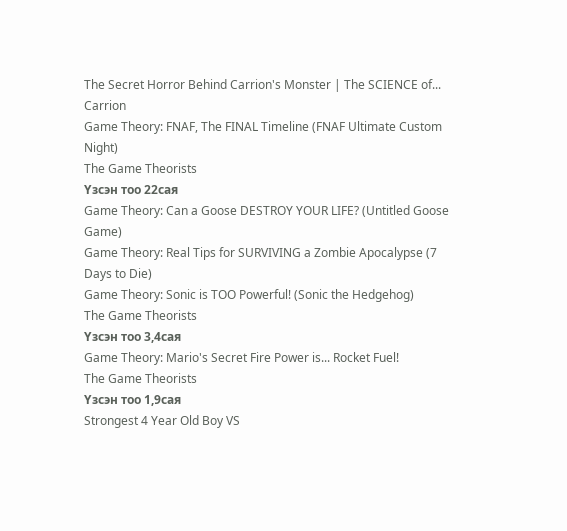The Secret Horror Behind Carrion's Monster | The SCIENCE of... Carrion
Game Theory: FNAF, The FINAL Timeline (FNAF Ultimate Custom Night)
The Game Theorists
Үзсэн тоо 22сая
Game Theory: Can a Goose DESTROY YOUR LIFE? (Untitled Goose Game)
Game Theory: Real Tips for SURVIVING a Zombie Apocalypse (7 Days to Die)
Game Theory: Sonic is TOO Powerful! (Sonic the Hedgehog)
The Game Theorists
Үзсэн тоо 3,4сая
Game Theory: Mario's Secret Fire Power is... Rocket Fuel!
The Game Theorists
Үзсэн тоо 1,9сая
Strongest 4 Year Old Boy VS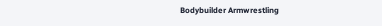Bodybuilder Armwrestling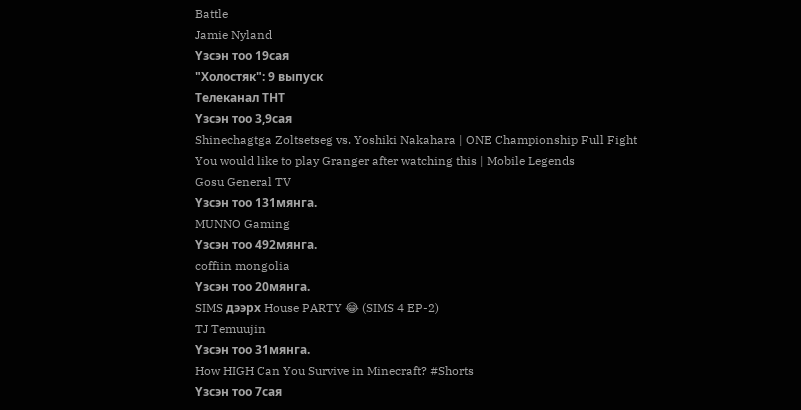Battle
Jamie Nyland
Үзсэн тоо 19сая
"Холостяк": 9 выпуск
Телеканал ТНТ
Үзсэн тоо 3,9сая
Shinechagtga Zoltsetseg vs. Yoshiki Nakahara | ONE Championship Full Fight
You would like to play Granger after watching this | Mobile Legends
Gosu General TV
Үзсэн тоо 131мянга.
MUNNO Gaming
Үзсэн тоо 492мянга.
coffiin mongolia
Үзсэн тоо 20мянга.
SIMS дээрх House PARTY 😂 (SIMS 4 EP-2)
TJ Temuujin
Үзсэн тоо 31мянга.
How HIGH Can You Survive in Minecraft? #Shorts
Үзсэн тоо 7сая